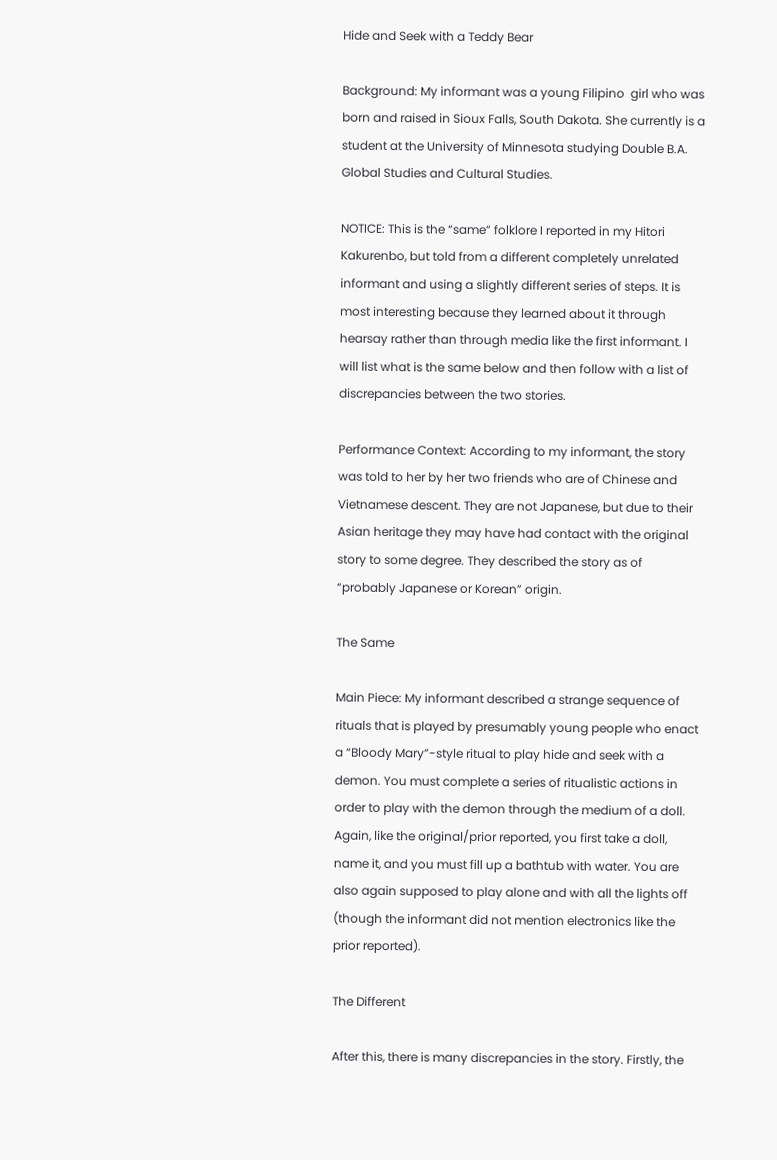Hide and Seek with a Teddy Bear

Background: My informant was a young Filipino  girl who was born and raised in Sioux Falls, South Dakota. She currently is a student at the University of Minnesota studying Double B.A. Global Studies and Cultural Studies.

NOTICE: This is the “same” folklore I reported in my Hitori Kakurenbo, but told from a different completely unrelated informant and using a slightly different series of steps. It is most interesting because they learned about it through hearsay rather than through media like the first informant. I will list what is the same below and then follow with a list of discrepancies between the two stories.

Performance Context: According to my informant, the story was told to her by her two friends who are of Chinese and Vietnamese descent. They are not Japanese, but due to their Asian heritage they may have had contact with the original story to some degree. They described the story as of “probably Japanese or Korean” origin.

The Same

Main Piece: My informant described a strange sequence of rituals that is played by presumably young people who enact a “Bloody Mary”-style ritual to play hide and seek with a demon. You must complete a series of ritualistic actions in order to play with the demon through the medium of a doll. Again, like the original/prior reported, you first take a doll, name it, and you must fill up a bathtub with water. You are also again supposed to play alone and with all the lights off (though the informant did not mention electronics like the prior reported).

The Different

After this, there is many discrepancies in the story. Firstly, the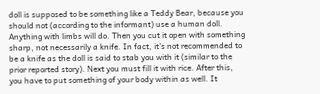doll is supposed to be something like a Teddy Bear, because you should not (according to the informant) use a human doll. Anything with limbs will do. Then you cut it open with something sharp, not necessarily a knife. In fact, it’s not recommended to be a knife as the doll is said to stab you with it (similar to the prior reported story). Next you must fill it with rice. After this, you have to put something of your body within as well. It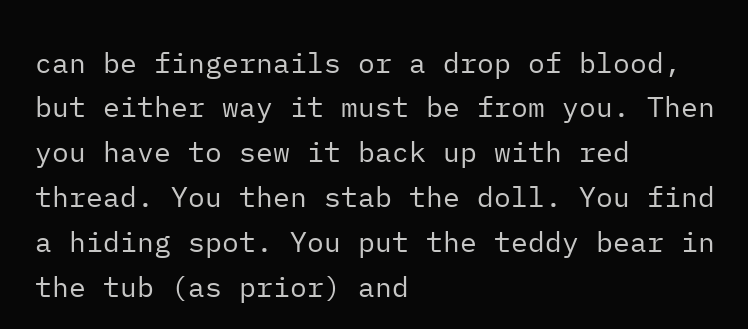can be fingernails or a drop of blood, but either way it must be from you. Then you have to sew it back up with red thread. You then stab the doll. You find a hiding spot. You put the teddy bear in the tub (as prior) and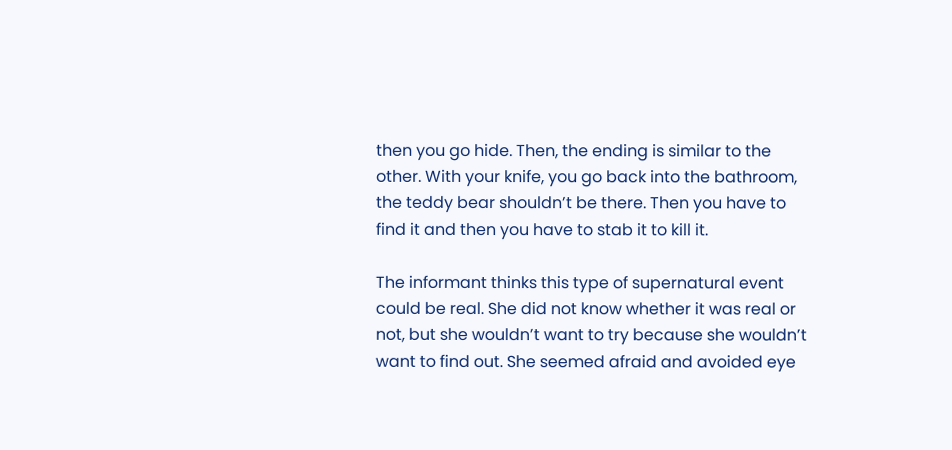then you go hide. Then, the ending is similar to the other. With your knife, you go back into the bathroom, the teddy bear shouldn’t be there. Then you have to find it and then you have to stab it to kill it.

The informant thinks this type of supernatural event could be real. She did not know whether it was real or not, but she wouldn’t want to try because she wouldn’t want to find out. She seemed afraid and avoided eye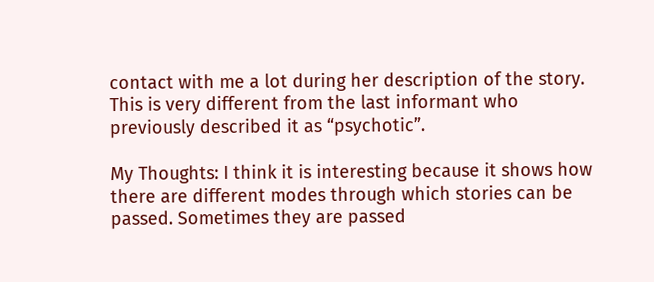contact with me a lot during her description of the story. This is very different from the last informant who previously described it as “psychotic”.

My Thoughts: I think it is interesting because it shows how there are different modes through which stories can be passed. Sometimes they are passed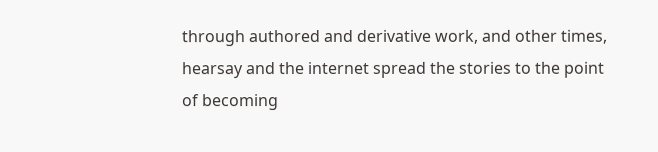through authored and derivative work, and other times, hearsay and the internet spread the stories to the point of becoming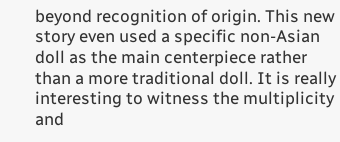beyond recognition of origin. This new story even used a specific non-Asian doll as the main centerpiece rather than a more traditional doll. It is really interesting to witness the multiplicity and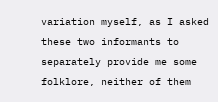variation myself, as I asked these two informants to separately provide me some folklore, neither of them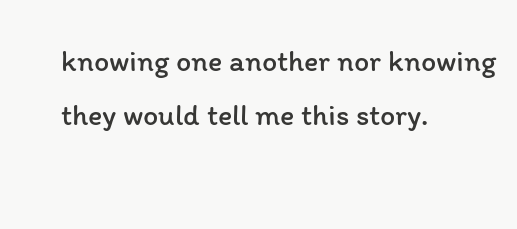knowing one another nor knowing they would tell me this story.